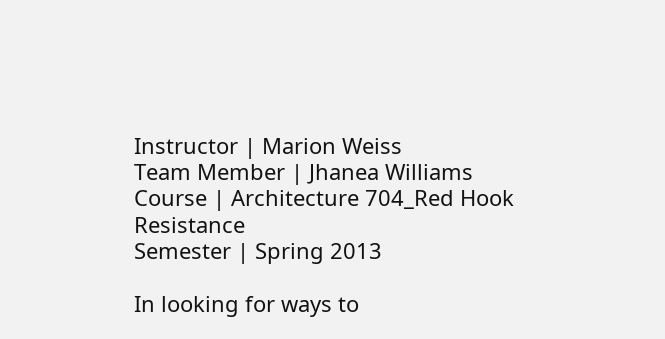Instructor | Marion Weiss
Team Member | Jhanea Williams
Course | Architecture 704_Red Hook Resistance
Semester | Spring 2013

In looking for ways to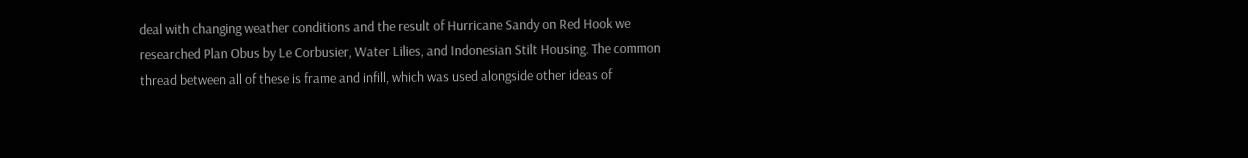deal with changing weather conditions and the result of Hurricane Sandy on Red Hook we researched Plan Obus by Le Corbusier, Water Lilies, and Indonesian Stilt Housing. The common thread between all of these is frame and infill, which was used alongside other ideas of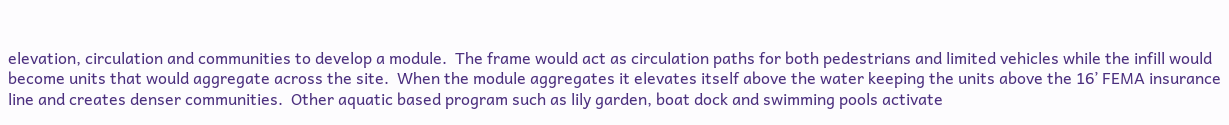elevation, circulation and communities to develop a module.  The frame would act as circulation paths for both pedestrians and limited vehicles while the infill would become units that would aggregate across the site.  When the module aggregates it elevates itself above the water keeping the units above the 16’ FEMA insurance line and creates denser communities.  Other aquatic based program such as lily garden, boat dock and swimming pools activate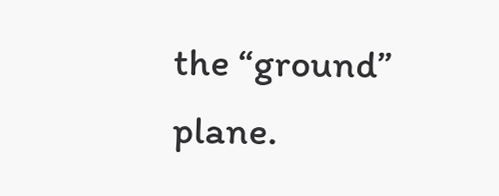the “ground” plane.